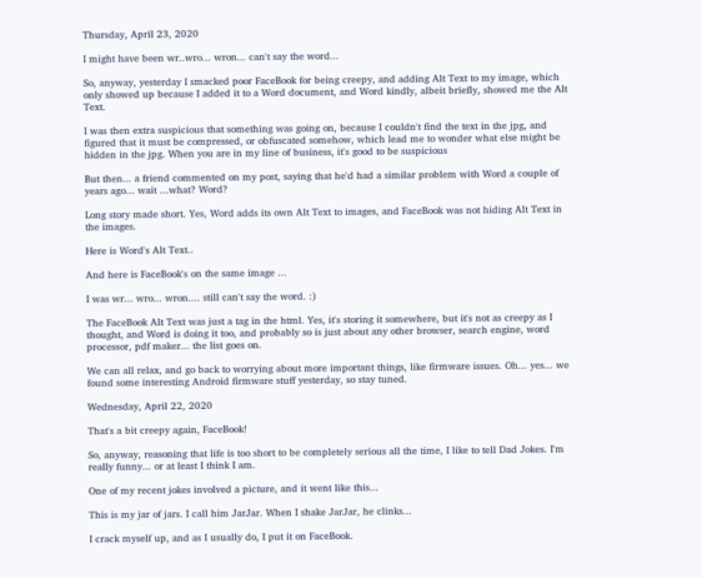Thursday, April 23, 2020

I might have been wr..wro... wron... can't say the word...

So, anyway, yesterday I smacked poor FaceBook for being creepy, and adding Alt Text to my image, which only showed up because I added it to a Word document, and Word kindly, albeit briefly, showed me the Alt Text.

I was then extra suspicious that something was going on, because I couldn't find the text in the jpg, and figured that it must be compressed, or obfuscated somehow, which lead me to wonder what else might be hidden in the jpg. When you are in my line of business, it's good to be suspicious

But then... a friend commented on my post, saying that he'd had a similar problem with Word a couple of years ago... wait ...what? Word?

Long story made short. Yes, Word adds its own Alt Text to images, and FaceBook was not hiding Alt Text in the images.

Here is Word's Alt Text..

And here is FaceBook's on the same image ...

I was wr... wro... wron.... still can't say the word. :)

The FaceBook Alt Text was just a tag in the html. Yes, it's storing it somewhere, but it's not as creepy as I thought, and Word is doing it too, and probably so is just about any other browser, search engine, word processor, pdf maker... the list goes on.

We can all relax, and go back to worrying about more important things, like firmware issues. Oh... yes... we found some interesting Android firmware stuff yesterday, so stay tuned.

Wednesday, April 22, 2020

That's a bit creepy again, FaceBook!

So, anyway, reasoning that life is too short to be completely serious all the time, I like to tell Dad Jokes. I'm really funny... or at least I think I am.

One of my recent jokes involved a picture, and it went like this...

This is my jar of jars. I call him JarJar. When I shake JarJar, he clinks...

I crack myself up, and as I usually do, I put it on FaceBook.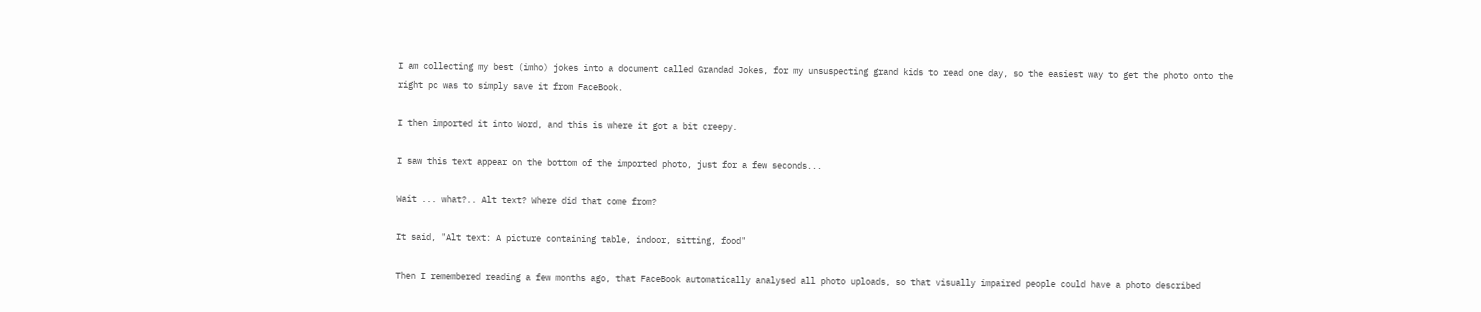I am collecting my best (imho) jokes into a document called Grandad Jokes, for my unsuspecting grand kids to read one day, so the easiest way to get the photo onto the right pc was to simply save it from FaceBook.

I then imported it into Word, and this is where it got a bit creepy.

I saw this text appear on the bottom of the imported photo, just for a few seconds...

Wait ... what?.. Alt text? Where did that come from?

It said, "Alt text: A picture containing table, indoor, sitting, food"

Then I remembered reading a few months ago, that FaceBook automatically analysed all photo uploads, so that visually impaired people could have a photo described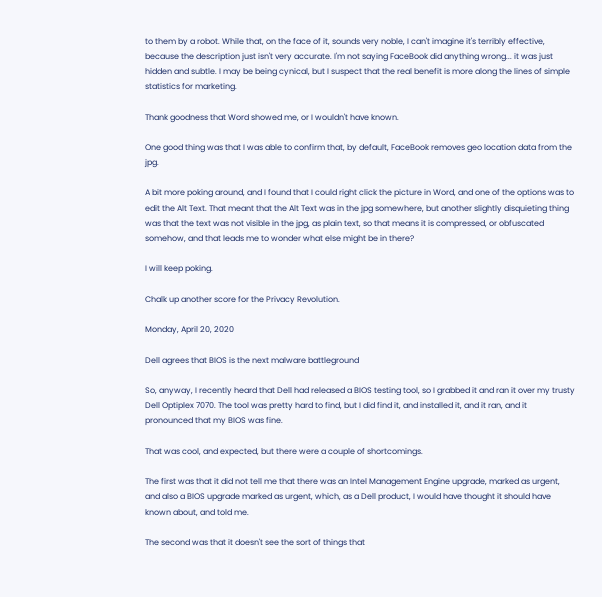to them by a robot. While that, on the face of it, sounds very noble, I can't imagine it's terribly effective, because the description just isn't very accurate. I'm not saying FaceBook did anything wrong... it was just hidden and subtle. I may be being cynical, but I suspect that the real benefit is more along the lines of simple statistics for marketing.

Thank goodness that Word showed me, or I wouldn't have known.

One good thing was that I was able to confirm that, by default, FaceBook removes geo location data from the jpg.

A bit more poking around, and I found that I could right click the picture in Word, and one of the options was to edit the Alt Text. That meant that the Alt Text was in the jpg somewhere, but another slightly disquieting thing was that the text was not visible in the jpg, as plain text, so that means it is compressed, or obfuscated somehow, and that leads me to wonder what else might be in there?

I will keep poking.

Chalk up another score for the Privacy Revolution.

Monday, April 20, 2020

Dell agrees that BIOS is the next malware battleground

So, anyway, I recently heard that Dell had released a BIOS testing tool, so I grabbed it and ran it over my trusty Dell Optiplex 7070. The tool was pretty hard to find, but I did find it, and installed it, and it ran, and it pronounced that my BIOS was fine.

That was cool, and expected, but there were a couple of shortcomings.

The first was that it did not tell me that there was an Intel Management Engine upgrade, marked as urgent, and also a BIOS upgrade marked as urgent, which, as a Dell product, I would have thought it should have known about, and told me.

The second was that it doesn't see the sort of things that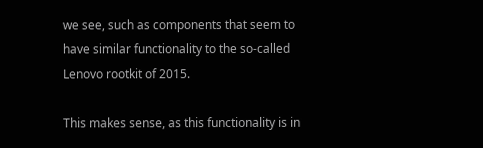we see, such as components that seem to have similar functionality to the so-called Lenovo rootkit of 2015.

This makes sense, as this functionality is in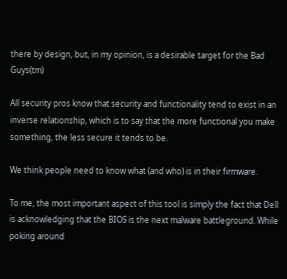there by design, but, in my opinion, is a desirable target for the Bad Guys(tm)

All security pros know that security and functionality tend to exist in an inverse relationship, which is to say that the more functional you make something, the less secure it tends to be.

We think people need to know what (and who) is in their firmware.

To me, the most important aspect of this tool is simply the fact that Dell is acknowledging that the BIOS is the next malware battleground. While poking around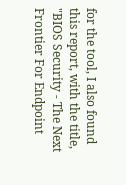for the tool, I also found this report, with the title, "BIOS Security - The Next Frontier For Endpoint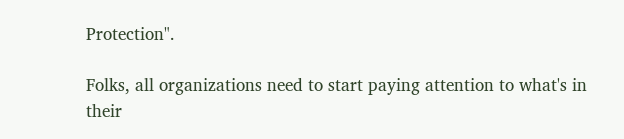Protection".

Folks, all organizations need to start paying attention to what's in their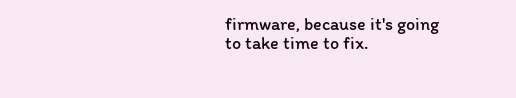firmware, because it's going to take time to fix.